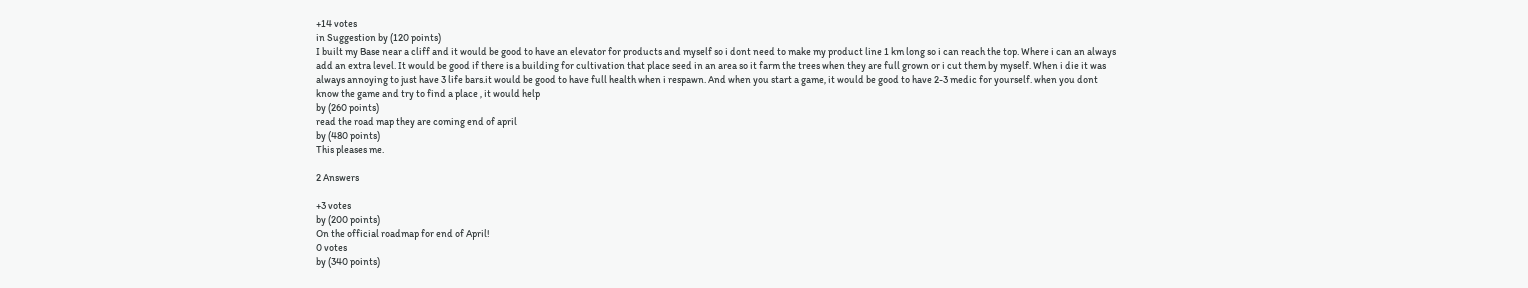+14 votes
in Suggestion by (120 points)
I built my Base near a cliff and it would be good to have an elevator for products and myself so i dont need to make my product line 1 km long so i can reach the top. Where i can an always add an extra level. It would be good if there is a building for cultivation that place seed in an area so it farm the trees when they are full grown or i cut them by myself. When i die it was always annoying to just have 3 life bars.it would be good to have full health when i respawn. And when you start a game, it would be good to have 2-3 medic for yourself. when you dont know the game and try to find a place , it would help
by (260 points)
read the road map they are coming end of april
by (480 points)
This pleases me.

2 Answers

+3 votes
by (200 points)
On the official roadmap for end of April!
0 votes
by (340 points)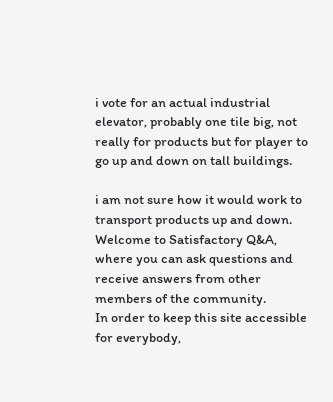i vote for an actual industrial elevator, probably one tile big, not really for products but for player to go up and down on tall buildings.

i am not sure how it would work to transport products up and down.
Welcome to Satisfactory Q&A, where you can ask questions and receive answers from other members of the community.
In order to keep this site accessible for everybody,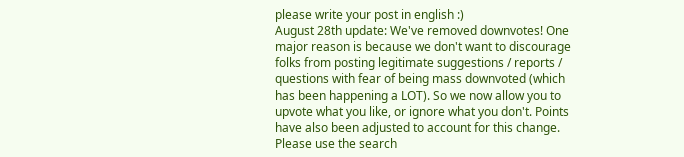please write your post in english :)
August 28th update: We've removed downvotes! One major reason is because we don't want to discourage folks from posting legitimate suggestions / reports / questions with fear of being mass downvoted (which has been happening a LOT). So we now allow you to upvote what you like, or ignore what you don't. Points have also been adjusted to account for this change.
Please use the search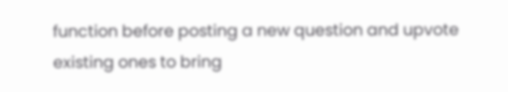function before posting a new question and upvote existing ones to bring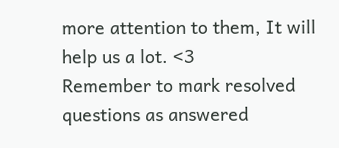more attention to them, It will help us a lot. <3
Remember to mark resolved questions as answered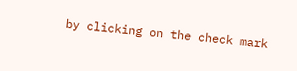by clicking on the check mark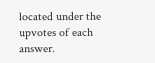located under the upvotes of each answer.